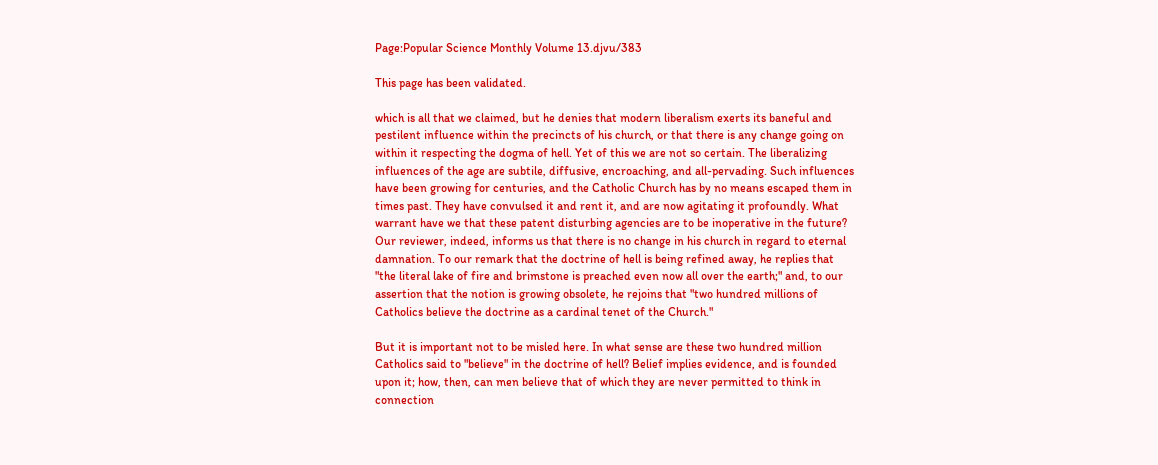Page:Popular Science Monthly Volume 13.djvu/383

This page has been validated.

which is all that we claimed, but he denies that modern liberalism exerts its baneful and pestilent influence within the precincts of his church, or that there is any change going on within it respecting the dogma of hell. Yet of this we are not so certain. The liberalizing influences of the age are subtile, diffusive, encroaching, and all-pervading. Such influences have been growing for centuries, and the Catholic Church has by no means escaped them in times past. They have convulsed it and rent it, and are now agitating it profoundly. What warrant have we that these patent disturbing agencies are to be inoperative in the future? Our reviewer, indeed, informs us that there is no change in his church in regard to eternal damnation. To our remark that the doctrine of hell is being refined away, he replies that "the literal lake of fire and brimstone is preached even now all over the earth;" and, to our assertion that the notion is growing obsolete, he rejoins that "two hundred millions of Catholics believe the doctrine as a cardinal tenet of the Church."

But it is important not to be misled here. In what sense are these two hundred million Catholics said to "believe" in the doctrine of hell? Belief implies evidence, and is founded upon it; how, then, can men believe that of which they are never permitted to think in connection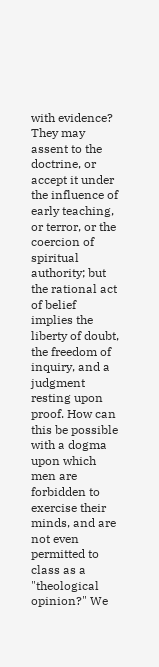with evidence? They may assent to the doctrine, or accept it under the influence of early teaching, or terror, or the coercion of spiritual authority; but the rational act of belief implies the liberty of doubt, the freedom of inquiry, and a judgment resting upon proof. How can this be possible with a dogma upon which men are forbidden to exercise their minds, and are not even permitted to class as a "theological opinion?" We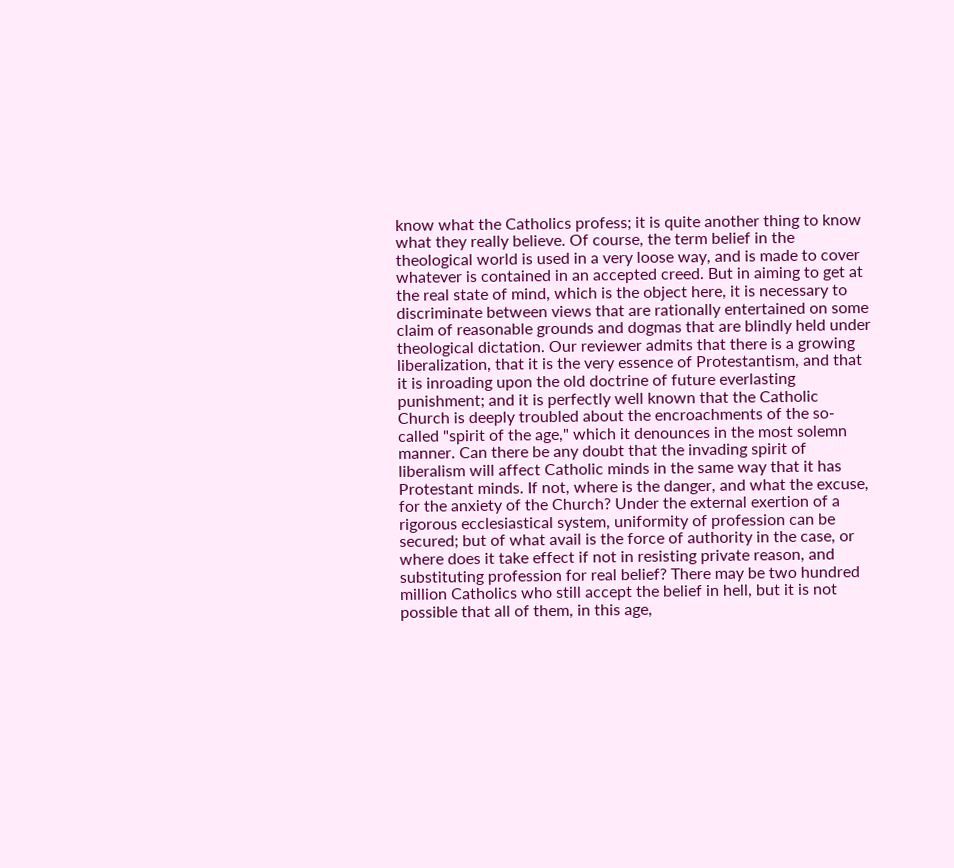know what the Catholics profess; it is quite another thing to know what they really believe. Of course, the term belief in the theological world is used in a very loose way, and is made to cover whatever is contained in an accepted creed. But in aiming to get at the real state of mind, which is the object here, it is necessary to discriminate between views that are rationally entertained on some claim of reasonable grounds and dogmas that are blindly held under theological dictation. Our reviewer admits that there is a growing liberalization, that it is the very essence of Protestantism, and that it is inroading upon the old doctrine of future everlasting punishment; and it is perfectly well known that the Catholic Church is deeply troubled about the encroachments of the so-called "spirit of the age," which it denounces in the most solemn manner. Can there be any doubt that the invading spirit of liberalism will affect Catholic minds in the same way that it has Protestant minds. If not, where is the danger, and what the excuse, for the anxiety of the Church? Under the external exertion of a rigorous ecclesiastical system, uniformity of profession can be secured; but of what avail is the force of authority in the case, or where does it take effect if not in resisting private reason, and substituting profession for real belief? There may be two hundred million Catholics who still accept the belief in hell, but it is not possible that all of them, in this age,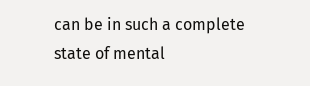can be in such a complete state of mental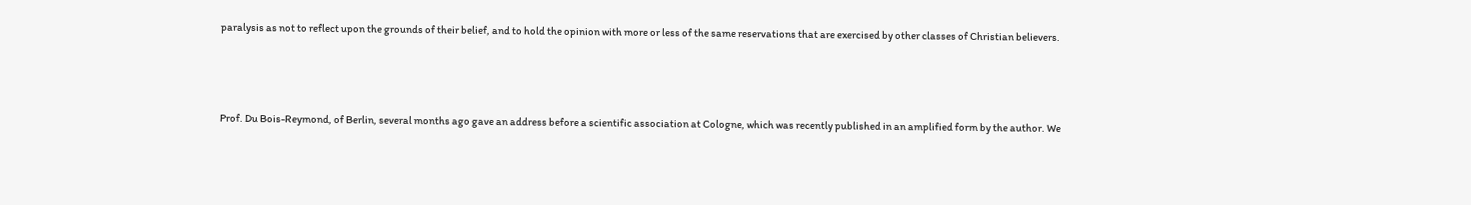paralysis as not to reflect upon the grounds of their belief, and to hold the opinion with more or less of the same reservations that are exercised by other classes of Christian believers.



Prof. Du Bois-Reymond, of Berlin, several months ago gave an address before a scientific association at Cologne, which was recently published in an amplified form by the author. We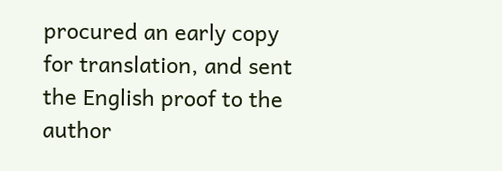procured an early copy for translation, and sent the English proof to the author